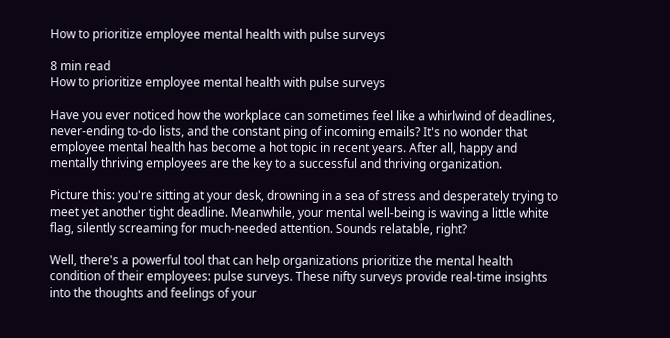How to prioritize employee mental health with pulse surveys

8 min read
How to prioritize employee mental health with pulse surveys

Have you ever noticed how the workplace can sometimes feel like a whirlwind of deadlines, never-ending to-do lists, and the constant ping of incoming emails? It's no wonder that employee mental health has become a hot topic in recent years. After all, happy and mentally thriving employees are the key to a successful and thriving organization.

Picture this: you're sitting at your desk, drowning in a sea of stress and desperately trying to meet yet another tight deadline. Meanwhile, your mental well-being is waving a little white flag, silently screaming for much-needed attention. Sounds relatable, right?

Well, there's a powerful tool that can help organizations prioritize the mental health condition of their employees: pulse surveys. These nifty surveys provide real-time insights into the thoughts and feelings of your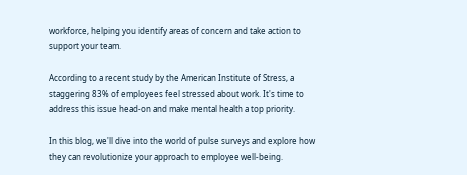workforce, helping you identify areas of concern and take action to support your team.

According to a recent study by the American Institute of Stress, a staggering 83% of employees feel stressed about work. It's time to address this issue head-on and make mental health a top priority.

In this blog, we'll dive into the world of pulse surveys and explore how they can revolutionize your approach to employee well-being.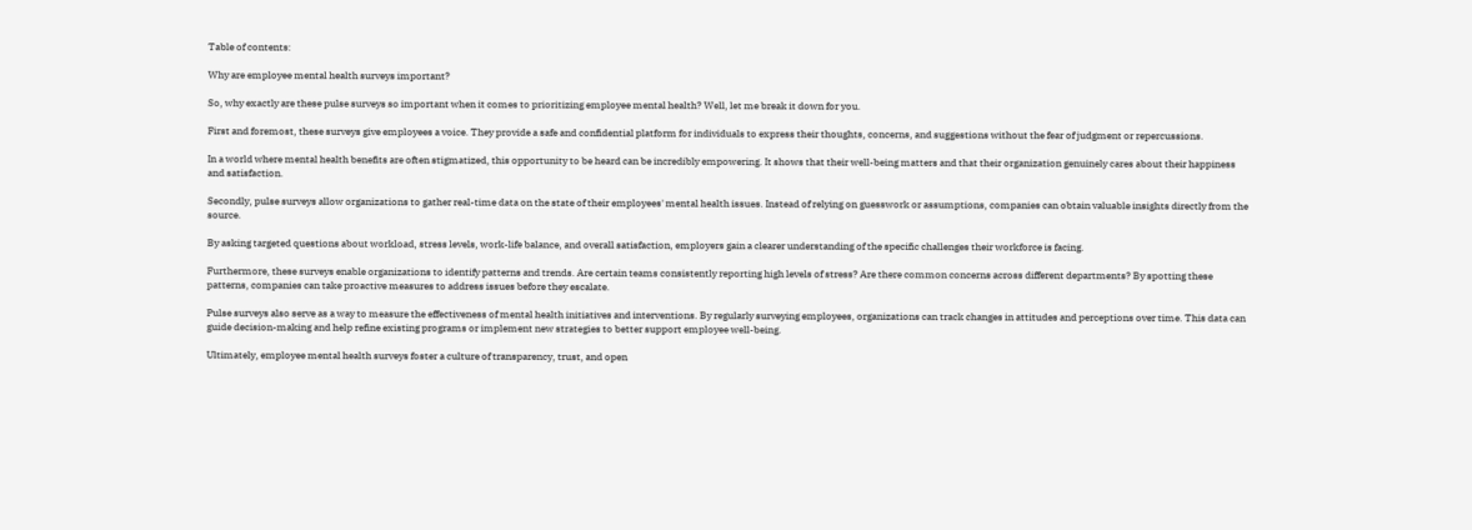Table of contents:

Why are employee mental health surveys important?

So, why exactly are these pulse surveys so important when it comes to prioritizing employee mental health? Well, let me break it down for you.

First and foremost, these surveys give employees a voice. They provide a safe and confidential platform for individuals to express their thoughts, concerns, and suggestions without the fear of judgment or repercussions.

In a world where mental health benefits are often stigmatized, this opportunity to be heard can be incredibly empowering. It shows that their well-being matters and that their organization genuinely cares about their happiness and satisfaction.

Secondly, pulse surveys allow organizations to gather real-time data on the state of their employees' mental health issues. Instead of relying on guesswork or assumptions, companies can obtain valuable insights directly from the source.

By asking targeted questions about workload, stress levels, work-life balance, and overall satisfaction, employers gain a clearer understanding of the specific challenges their workforce is facing.

Furthermore, these surveys enable organizations to identify patterns and trends. Are certain teams consistently reporting high levels of stress? Are there common concerns across different departments? By spotting these patterns, companies can take proactive measures to address issues before they escalate.

Pulse surveys also serve as a way to measure the effectiveness of mental health initiatives and interventions. By regularly surveying employees, organizations can track changes in attitudes and perceptions over time. This data can guide decision-making and help refine existing programs or implement new strategies to better support employee well-being.

Ultimately, employee mental health surveys foster a culture of transparency, trust, and open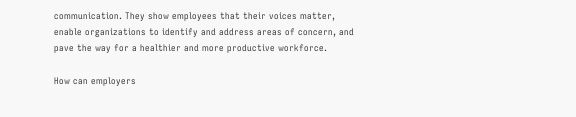communication. They show employees that their voices matter, enable organizations to identify and address areas of concern, and pave the way for a healthier and more productive workforce.

How can employers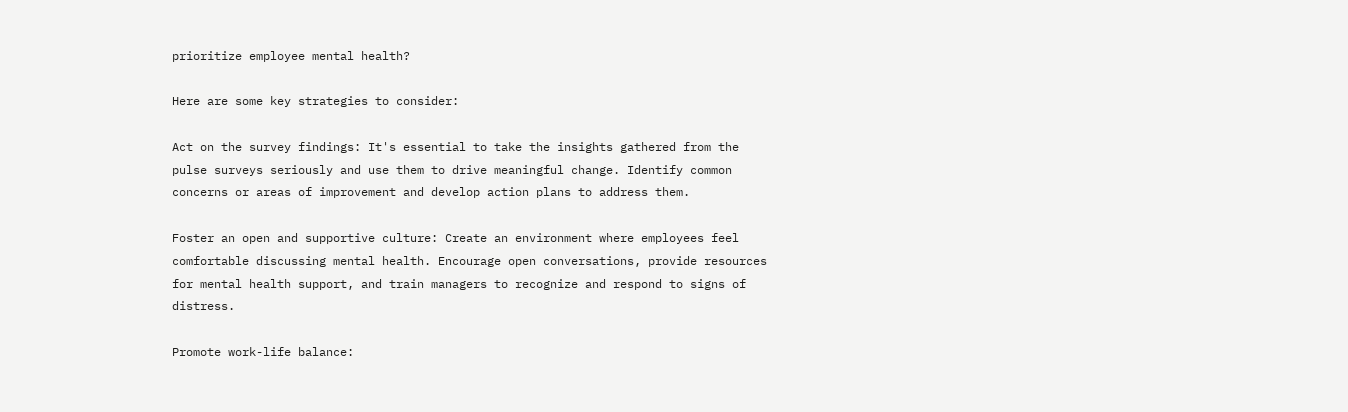prioritize employee mental health?

Here are some key strategies to consider:

Act on the survey findings: It's essential to take the insights gathered from the pulse surveys seriously and use them to drive meaningful change. Identify common concerns or areas of improvement and develop action plans to address them.

Foster an open and supportive culture: Create an environment where employees feel comfortable discussing mental health. Encourage open conversations, provide resources for mental health support, and train managers to recognize and respond to signs of distress.

Promote work-life balance: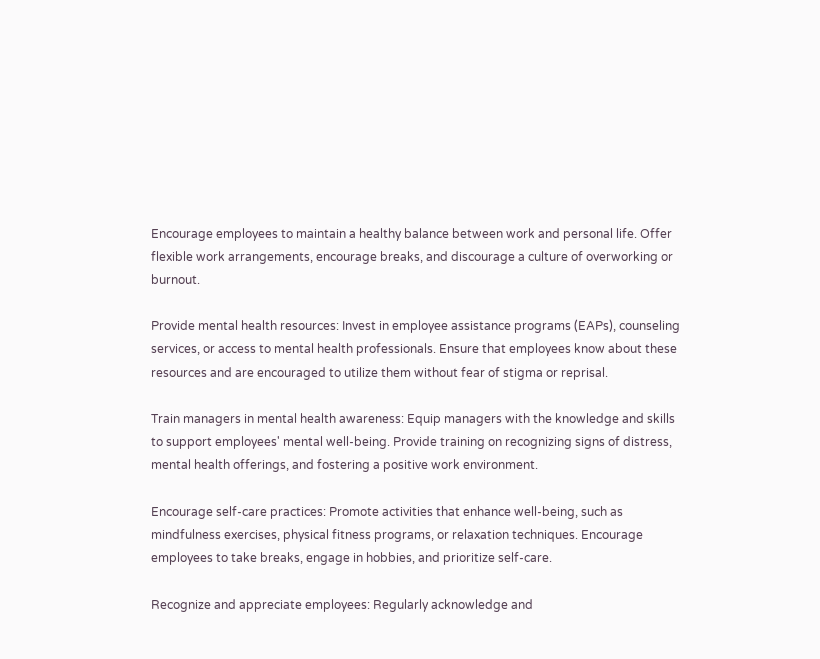Encourage employees to maintain a healthy balance between work and personal life. Offer flexible work arrangements, encourage breaks, and discourage a culture of overworking or burnout.

Provide mental health resources: Invest in employee assistance programs (EAPs), counseling services, or access to mental health professionals. Ensure that employees know about these resources and are encouraged to utilize them without fear of stigma or reprisal.

Train managers in mental health awareness: Equip managers with the knowledge and skills to support employees' mental well-being. Provide training on recognizing signs of distress, mental health offerings, and fostering a positive work environment.

Encourage self-care practices: Promote activities that enhance well-being, such as mindfulness exercises, physical fitness programs, or relaxation techniques. Encourage employees to take breaks, engage in hobbies, and prioritize self-care.

Recognize and appreciate employees: Regularly acknowledge and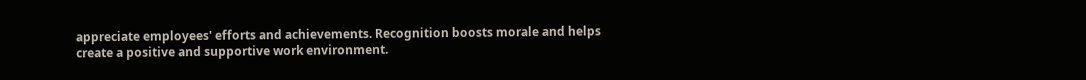appreciate employees' efforts and achievements. Recognition boosts morale and helps create a positive and supportive work environment.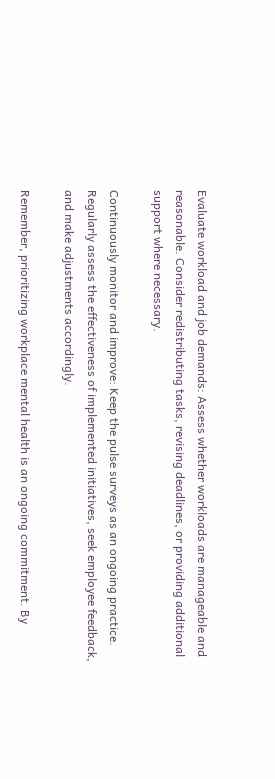Evaluate workload and job demands: Assess whether workloads are manageable and reasonable. Consider redistributing tasks, revising deadlines, or providing additional support where necessary.

Continuously monitor and improve: Keep the pulse surveys as an ongoing practice. Regularly assess the effectiveness of implemented initiatives, seek employee feedback, and make adjustments accordingly.

Remember, prioritizing workplace mental health is an ongoing commitment. By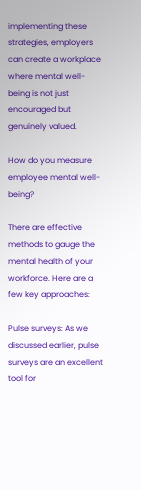implementing these strategies, employers can create a workplace where mental well-being is not just encouraged but genuinely valued.

How do you measure employee mental well-being?

There are effective methods to gauge the mental health of your workforce. Here are a few key approaches:

Pulse surveys: As we discussed earlier, pulse surveys are an excellent tool for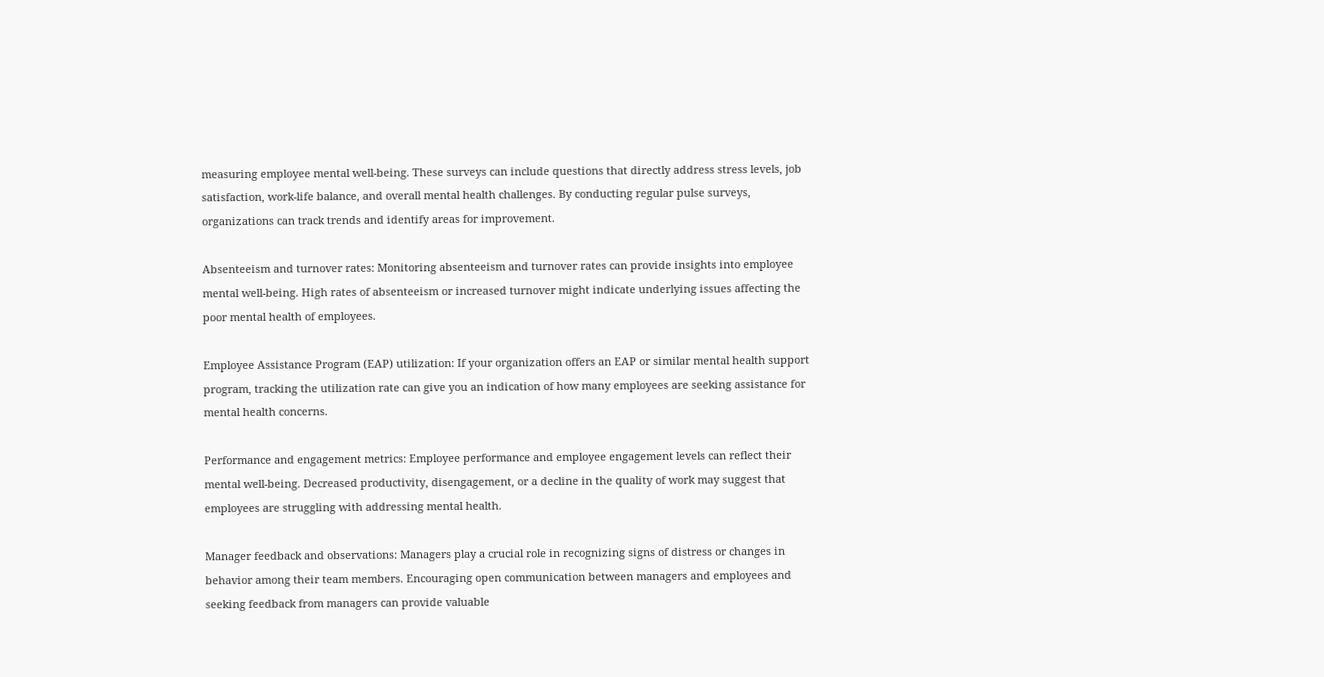measuring employee mental well-being. These surveys can include questions that directly address stress levels, job satisfaction, work-life balance, and overall mental health challenges. By conducting regular pulse surveys, organizations can track trends and identify areas for improvement.

Absenteeism and turnover rates: Monitoring absenteeism and turnover rates can provide insights into employee mental well-being. High rates of absenteeism or increased turnover might indicate underlying issues affecting the poor mental health of employees.

Employee Assistance Program (EAP) utilization: If your organization offers an EAP or similar mental health support program, tracking the utilization rate can give you an indication of how many employees are seeking assistance for mental health concerns.

Performance and engagement metrics: Employee performance and employee engagement levels can reflect their mental well-being. Decreased productivity, disengagement, or a decline in the quality of work may suggest that employees are struggling with addressing mental health.

Manager feedback and observations: Managers play a crucial role in recognizing signs of distress or changes in behavior among their team members. Encouraging open communication between managers and employees and seeking feedback from managers can provide valuable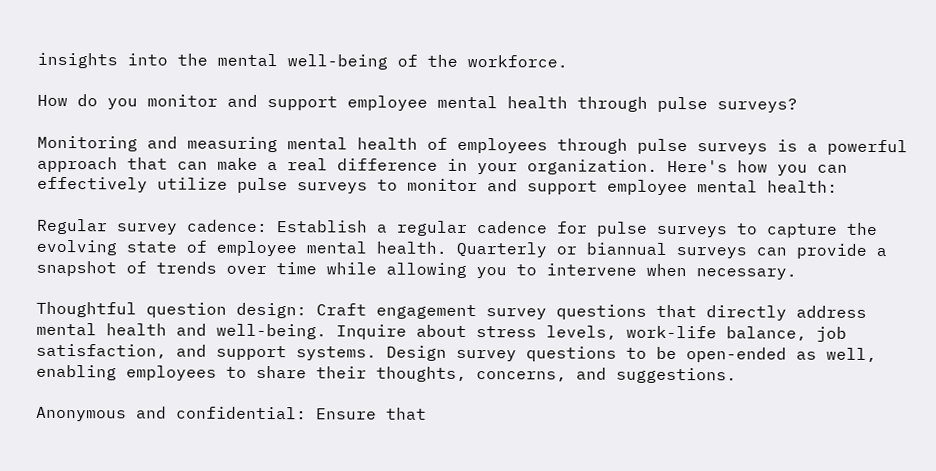insights into the mental well-being of the workforce.

How do you monitor and support employee mental health through pulse surveys?

Monitoring and measuring mental health of employees through pulse surveys is a powerful approach that can make a real difference in your organization. Here's how you can effectively utilize pulse surveys to monitor and support employee mental health:

Regular survey cadence: Establish a regular cadence for pulse surveys to capture the evolving state of employee mental health. Quarterly or biannual surveys can provide a snapshot of trends over time while allowing you to intervene when necessary.

Thoughtful question design: Craft engagement survey questions that directly address mental health and well-being. Inquire about stress levels, work-life balance, job satisfaction, and support systems. Design survey questions to be open-ended as well, enabling employees to share their thoughts, concerns, and suggestions.

Anonymous and confidential: Ensure that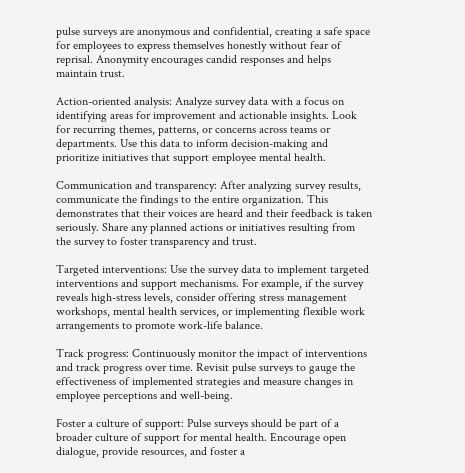pulse surveys are anonymous and confidential, creating a safe space for employees to express themselves honestly without fear of reprisal. Anonymity encourages candid responses and helps maintain trust.

Action-oriented analysis: Analyze survey data with a focus on identifying areas for improvement and actionable insights. Look for recurring themes, patterns, or concerns across teams or departments. Use this data to inform decision-making and prioritize initiatives that support employee mental health.

Communication and transparency: After analyzing survey results, communicate the findings to the entire organization. This demonstrates that their voices are heard and their feedback is taken seriously. Share any planned actions or initiatives resulting from the survey to foster transparency and trust.

Targeted interventions: Use the survey data to implement targeted interventions and support mechanisms. For example, if the survey reveals high-stress levels, consider offering stress management workshops, mental health services, or implementing flexible work arrangements to promote work-life balance.

Track progress: Continuously monitor the impact of interventions and track progress over time. Revisit pulse surveys to gauge the effectiveness of implemented strategies and measure changes in employee perceptions and well-being.

Foster a culture of support: Pulse surveys should be part of a broader culture of support for mental health. Encourage open dialogue, provide resources, and foster a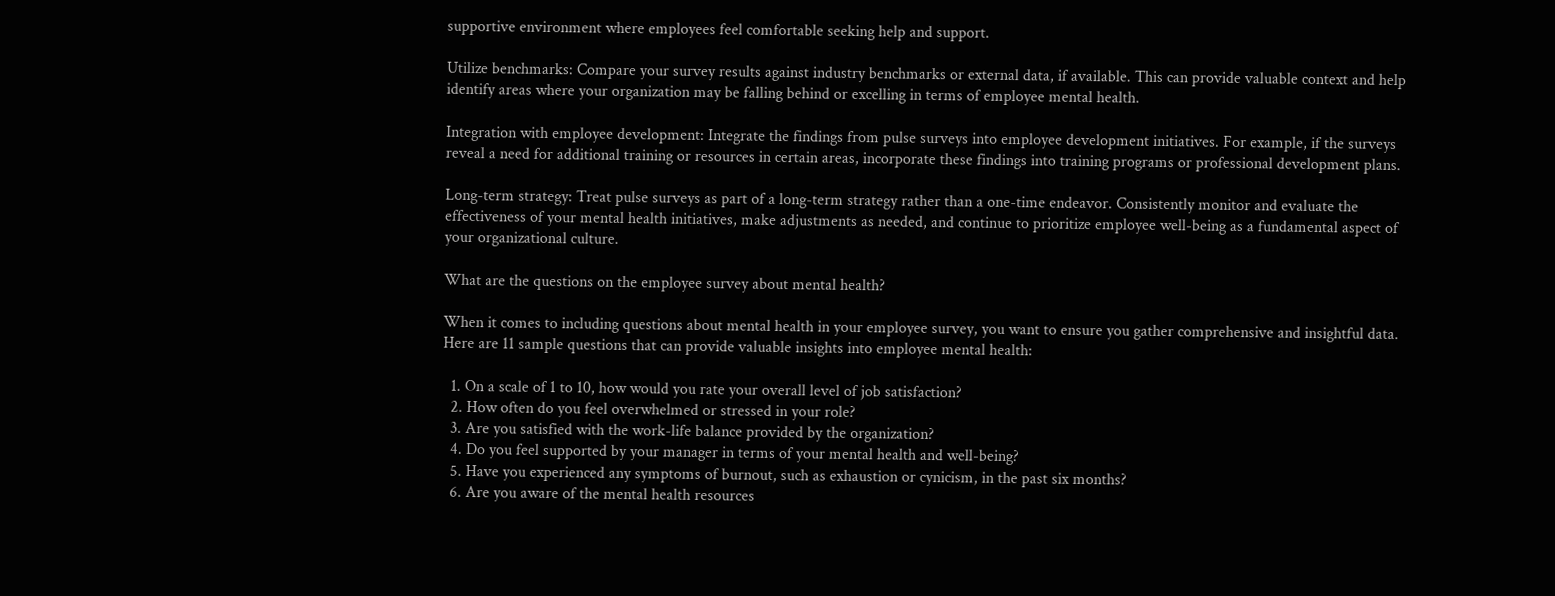supportive environment where employees feel comfortable seeking help and support.

Utilize benchmarks: Compare your survey results against industry benchmarks or external data, if available. This can provide valuable context and help identify areas where your organization may be falling behind or excelling in terms of employee mental health.

Integration with employee development: Integrate the findings from pulse surveys into employee development initiatives. For example, if the surveys reveal a need for additional training or resources in certain areas, incorporate these findings into training programs or professional development plans.

Long-term strategy: Treat pulse surveys as part of a long-term strategy rather than a one-time endeavor. Consistently monitor and evaluate the effectiveness of your mental health initiatives, make adjustments as needed, and continue to prioritize employee well-being as a fundamental aspect of your organizational culture.

What are the questions on the employee survey about mental health?

When it comes to including questions about mental health in your employee survey, you want to ensure you gather comprehensive and insightful data. Here are 11 sample questions that can provide valuable insights into employee mental health:

  1. On a scale of 1 to 10, how would you rate your overall level of job satisfaction?
  2. How often do you feel overwhelmed or stressed in your role?
  3. Are you satisfied with the work-life balance provided by the organization?
  4. Do you feel supported by your manager in terms of your mental health and well-being?
  5. Have you experienced any symptoms of burnout, such as exhaustion or cynicism, in the past six months?
  6. Are you aware of the mental health resources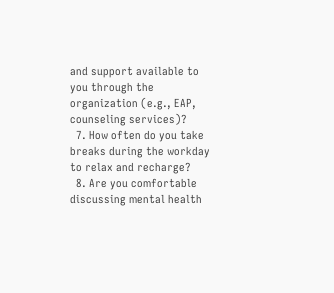and support available to you through the organization (e.g., EAP, counseling services)?
  7. How often do you take breaks during the workday to relax and recharge?
  8. Are you comfortable discussing mental health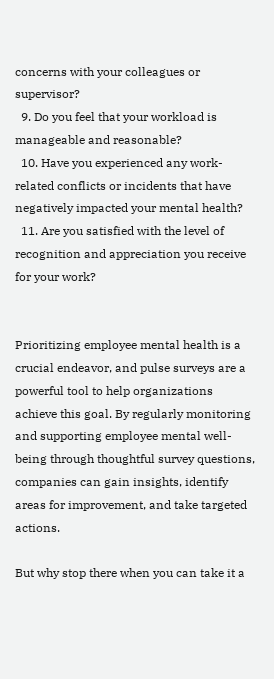concerns with your colleagues or supervisor?
  9. Do you feel that your workload is manageable and reasonable?
  10. Have you experienced any work-related conflicts or incidents that have negatively impacted your mental health?
  11. Are you satisfied with the level of recognition and appreciation you receive for your work?


Prioritizing employee mental health is a crucial endeavor, and pulse surveys are a powerful tool to help organizations achieve this goal. By regularly monitoring and supporting employee mental well-being through thoughtful survey questions, companies can gain insights, identify areas for improvement, and take targeted actions.

But why stop there when you can take it a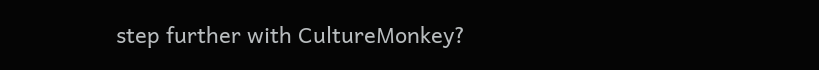step further with CultureMonkey?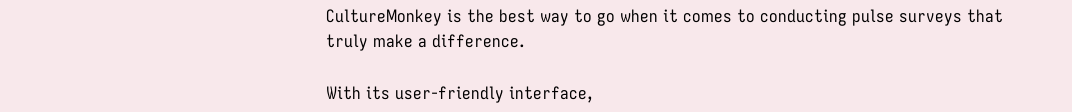CultureMonkey is the best way to go when it comes to conducting pulse surveys that truly make a difference.

With its user-friendly interface,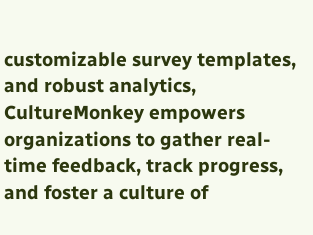customizable survey templates, and robust analytics, CultureMonkey empowers organizations to gather real-time feedback, track progress, and foster a culture of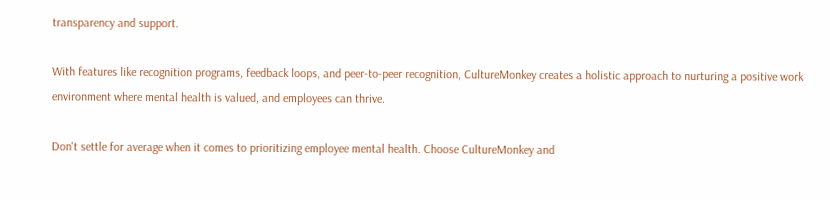transparency and support.

With features like recognition programs, feedback loops, and peer-to-peer recognition, CultureMonkey creates a holistic approach to nurturing a positive work environment where mental health is valued, and employees can thrive.

Don't settle for average when it comes to prioritizing employee mental health. Choose CultureMonkey and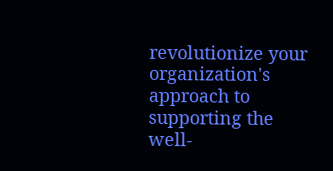revolutionize your organization's approach to supporting the well-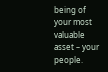being of your most valuable asset – your people.